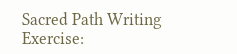Sacred Path Writing Exercise: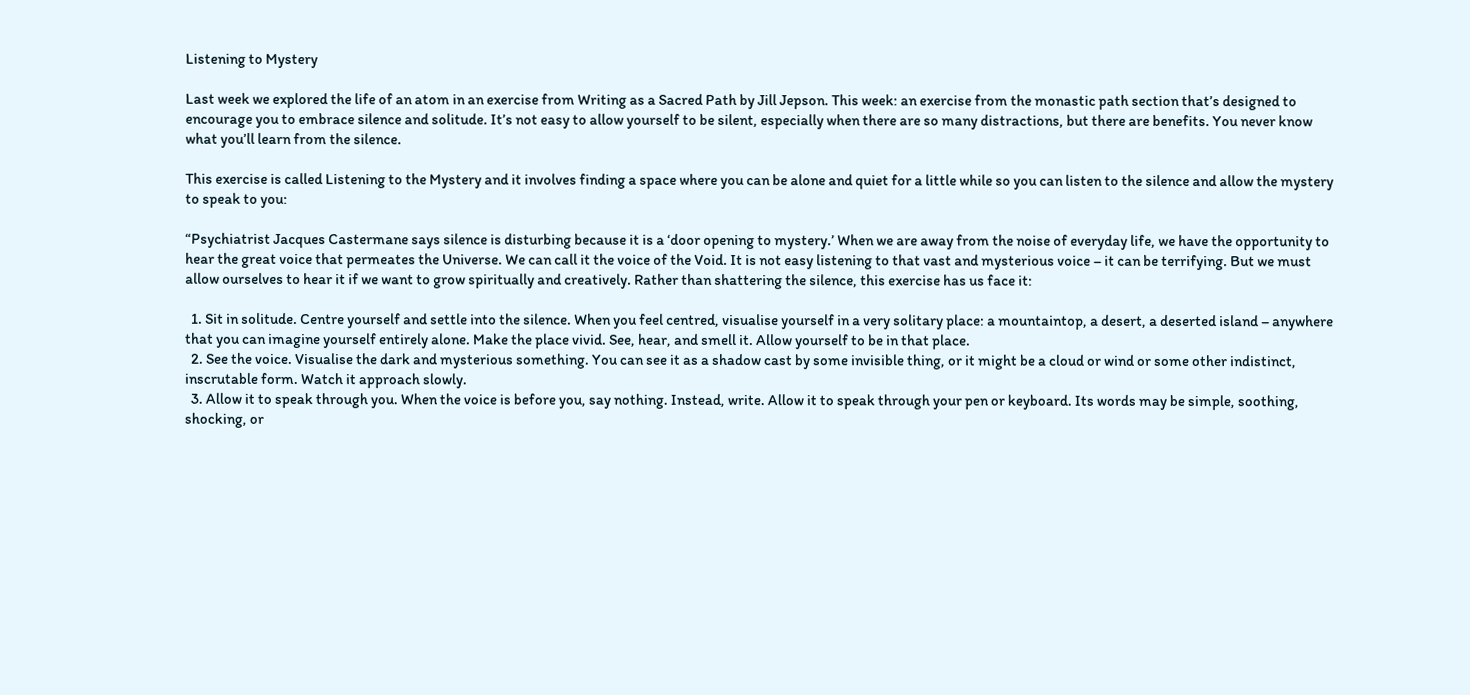Listening to Mystery

Last week we explored the life of an atom in an exercise from Writing as a Sacred Path by Jill Jepson. This week: an exercise from the monastic path section that’s designed to encourage you to embrace silence and solitude. It’s not easy to allow yourself to be silent, especially when there are so many distractions, but there are benefits. You never know what you’ll learn from the silence.

This exercise is called Listening to the Mystery and it involves finding a space where you can be alone and quiet for a little while so you can listen to the silence and allow the mystery to speak to you:

“Psychiatrist Jacques Castermane says silence is disturbing because it is a ‘door opening to mystery.’ When we are away from the noise of everyday life, we have the opportunity to hear the great voice that permeates the Universe. We can call it the voice of the Void. It is not easy listening to that vast and mysterious voice – it can be terrifying. But we must allow ourselves to hear it if we want to grow spiritually and creatively. Rather than shattering the silence, this exercise has us face it:

  1. Sit in solitude. Centre yourself and settle into the silence. When you feel centred, visualise yourself in a very solitary place: a mountaintop, a desert, a deserted island – anywhere that you can imagine yourself entirely alone. Make the place vivid. See, hear, and smell it. Allow yourself to be in that place.
  2. See the voice. Visualise the dark and mysterious something. You can see it as a shadow cast by some invisible thing, or it might be a cloud or wind or some other indistinct, inscrutable form. Watch it approach slowly.
  3. Allow it to speak through you. When the voice is before you, say nothing. Instead, write. Allow it to speak through your pen or keyboard. Its words may be simple, soothing, shocking, or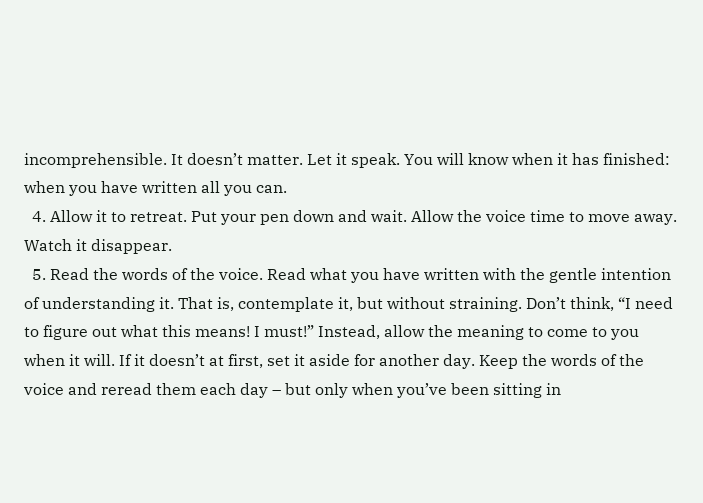incomprehensible. It doesn’t matter. Let it speak. You will know when it has finished: when you have written all you can.
  4. Allow it to retreat. Put your pen down and wait. Allow the voice time to move away. Watch it disappear.
  5. Read the words of the voice. Read what you have written with the gentle intention of understanding it. That is, contemplate it, but without straining. Don’t think, “I need to figure out what this means! I must!” Instead, allow the meaning to come to you when it will. If it doesn’t at first, set it aside for another day. Keep the words of the voice and reread them each day – but only when you’ve been sitting in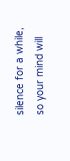silence for a while, so your mind will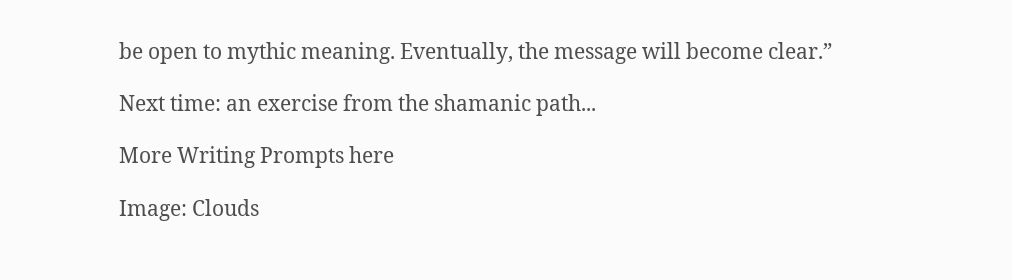be open to mythic meaning. Eventually, the message will become clear.”

Next time: an exercise from the shamanic path...

More Writing Prompts here

Image: Clouds